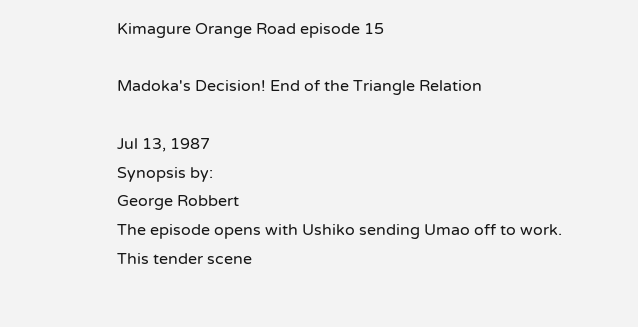Kimagure Orange Road episode 15

Madoka's Decision! End of the Triangle Relation

Jul 13, 1987
Synopsis by:
George Robbert
The episode opens with Ushiko sending Umao off to work. This tender scene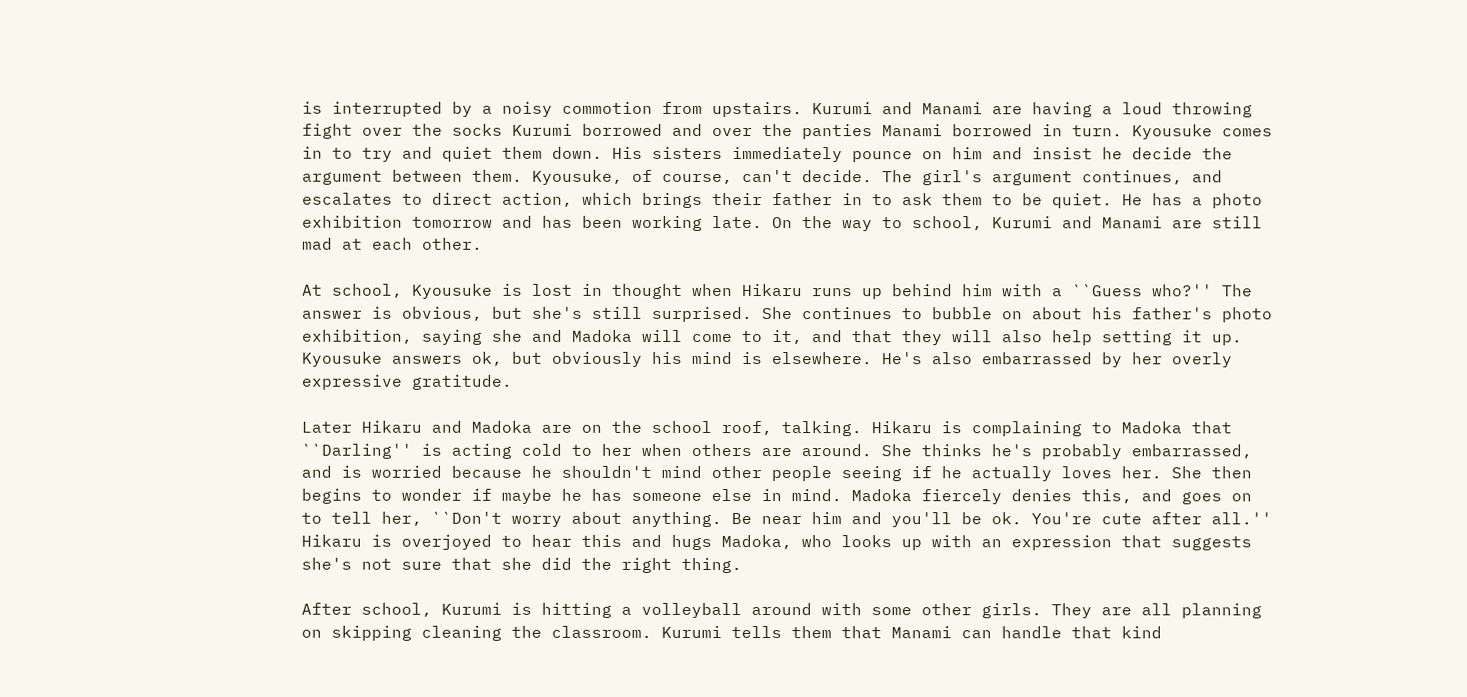is interrupted by a noisy commotion from upstairs. Kurumi and Manami are having a loud throwing fight over the socks Kurumi borrowed and over the panties Manami borrowed in turn. Kyousuke comes in to try and quiet them down. His sisters immediately pounce on him and insist he decide the argument between them. Kyousuke, of course, can't decide. The girl's argument continues, and escalates to direct action, which brings their father in to ask them to be quiet. He has a photo exhibition tomorrow and has been working late. On the way to school, Kurumi and Manami are still mad at each other.

At school, Kyousuke is lost in thought when Hikaru runs up behind him with a ``Guess who?'' The answer is obvious, but she's still surprised. She continues to bubble on about his father's photo exhibition, saying she and Madoka will come to it, and that they will also help setting it up. Kyousuke answers ok, but obviously his mind is elsewhere. He's also embarrassed by her overly expressive gratitude.

Later Hikaru and Madoka are on the school roof, talking. Hikaru is complaining to Madoka that ``Darling'' is acting cold to her when others are around. She thinks he's probably embarrassed, and is worried because he shouldn't mind other people seeing if he actually loves her. She then begins to wonder if maybe he has someone else in mind. Madoka fiercely denies this, and goes on to tell her, ``Don't worry about anything. Be near him and you'll be ok. You're cute after all.'' Hikaru is overjoyed to hear this and hugs Madoka, who looks up with an expression that suggests she's not sure that she did the right thing.

After school, Kurumi is hitting a volleyball around with some other girls. They are all planning on skipping cleaning the classroom. Kurumi tells them that Manami can handle that kind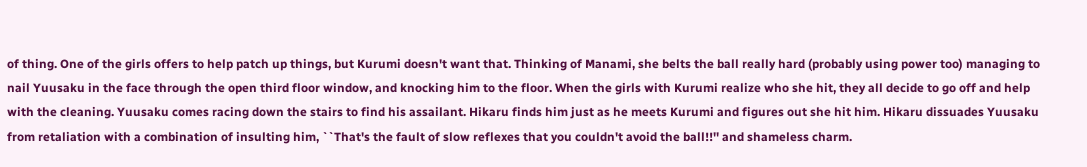of thing. One of the girls offers to help patch up things, but Kurumi doesn't want that. Thinking of Manami, she belts the ball really hard (probably using power too) managing to nail Yuusaku in the face through the open third floor window, and knocking him to the floor. When the girls with Kurumi realize who she hit, they all decide to go off and help with the cleaning. Yuusaku comes racing down the stairs to find his assailant. Hikaru finds him just as he meets Kurumi and figures out she hit him. Hikaru dissuades Yuusaku from retaliation with a combination of insulting him, ``That's the fault of slow reflexes that you couldn't avoid the ball!!'' and shameless charm.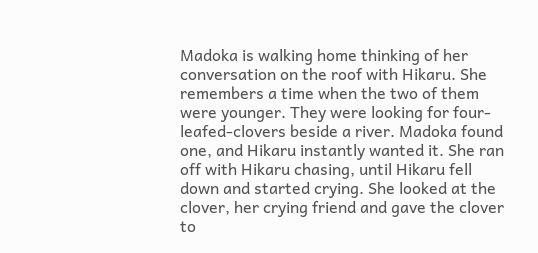Madoka is walking home thinking of her conversation on the roof with Hikaru. She remembers a time when the two of them were younger. They were looking for four-leafed-clovers beside a river. Madoka found one, and Hikaru instantly wanted it. She ran off with Hikaru chasing, until Hikaru fell down and started crying. She looked at the clover, her crying friend and gave the clover to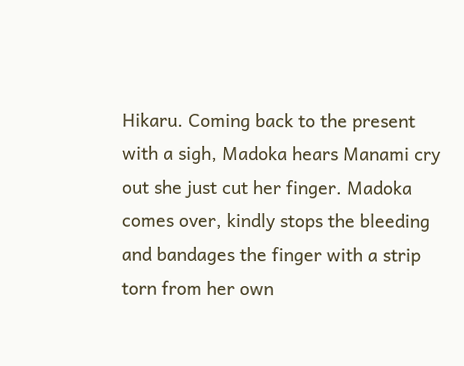Hikaru. Coming back to the present with a sigh, Madoka hears Manami cry out she just cut her finger. Madoka comes over, kindly stops the bleeding and bandages the finger with a strip torn from her own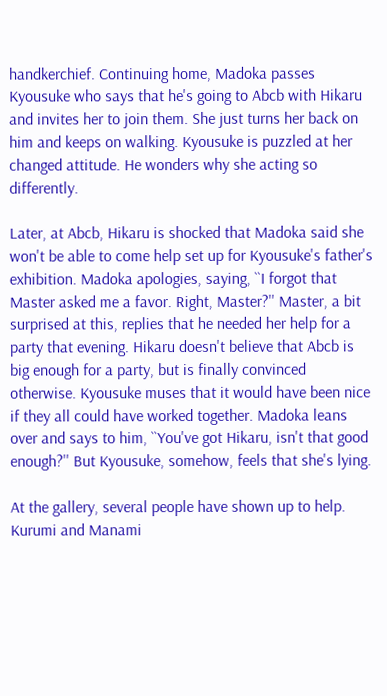handkerchief. Continuing home, Madoka passes Kyousuke who says that he's going to Abcb with Hikaru and invites her to join them. She just turns her back on him and keeps on walking. Kyousuke is puzzled at her changed attitude. He wonders why she acting so differently.

Later, at Abcb, Hikaru is shocked that Madoka said she won't be able to come help set up for Kyousuke's father's exhibition. Madoka apologies, saying, ``I forgot that Master asked me a favor. Right, Master?'' Master, a bit surprised at this, replies that he needed her help for a party that evening. Hikaru doesn't believe that Abcb is big enough for a party, but is finally convinced otherwise. Kyousuke muses that it would have been nice if they all could have worked together. Madoka leans over and says to him, ``You've got Hikaru, isn't that good enough?'' But Kyousuke, somehow, feels that she's lying.

At the gallery, several people have shown up to help. Kurumi and Manami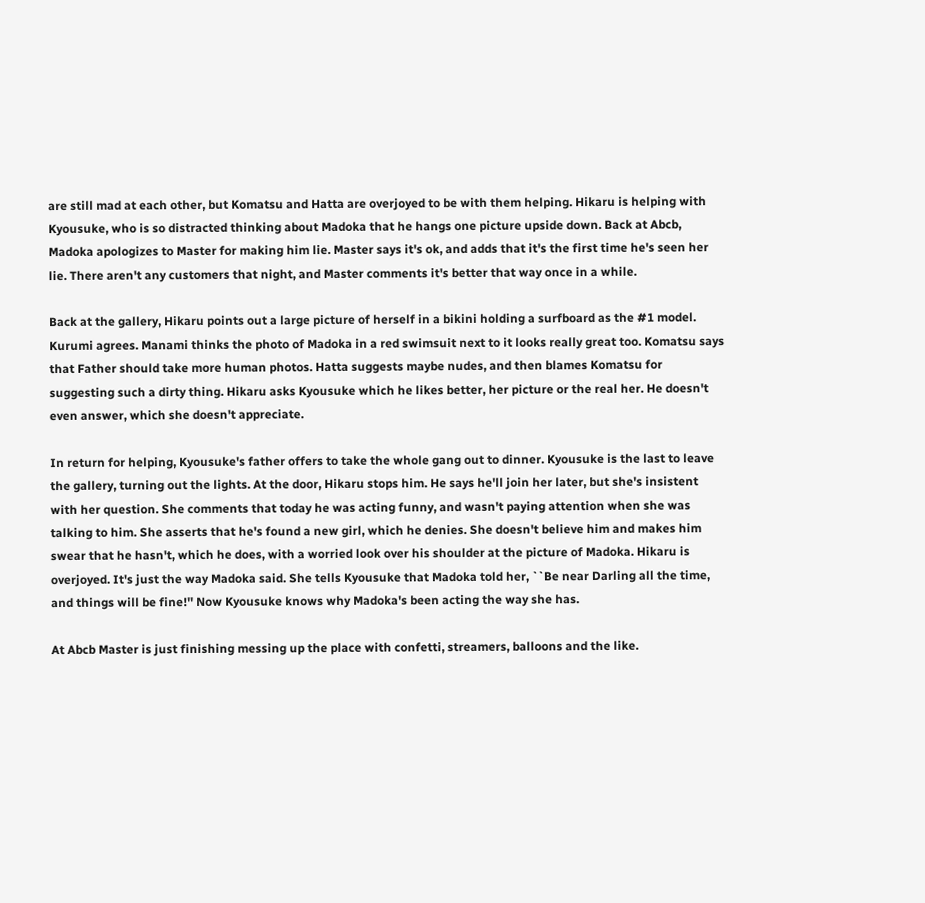are still mad at each other, but Komatsu and Hatta are overjoyed to be with them helping. Hikaru is helping with Kyousuke, who is so distracted thinking about Madoka that he hangs one picture upside down. Back at Abcb, Madoka apologizes to Master for making him lie. Master says it's ok, and adds that it's the first time he's seen her lie. There aren't any customers that night, and Master comments it's better that way once in a while.

Back at the gallery, Hikaru points out a large picture of herself in a bikini holding a surfboard as the #1 model. Kurumi agrees. Manami thinks the photo of Madoka in a red swimsuit next to it looks really great too. Komatsu says that Father should take more human photos. Hatta suggests maybe nudes, and then blames Komatsu for suggesting such a dirty thing. Hikaru asks Kyousuke which he likes better, her picture or the real her. He doesn't even answer, which she doesn't appreciate.

In return for helping, Kyousuke's father offers to take the whole gang out to dinner. Kyousuke is the last to leave the gallery, turning out the lights. At the door, Hikaru stops him. He says he'll join her later, but she's insistent with her question. She comments that today he was acting funny, and wasn't paying attention when she was talking to him. She asserts that he's found a new girl, which he denies. She doesn't believe him and makes him swear that he hasn't, which he does, with a worried look over his shoulder at the picture of Madoka. Hikaru is overjoyed. It's just the way Madoka said. She tells Kyousuke that Madoka told her, ``Be near Darling all the time, and things will be fine!'' Now Kyousuke knows why Madoka's been acting the way she has.

At Abcb Master is just finishing messing up the place with confetti, streamers, balloons and the like.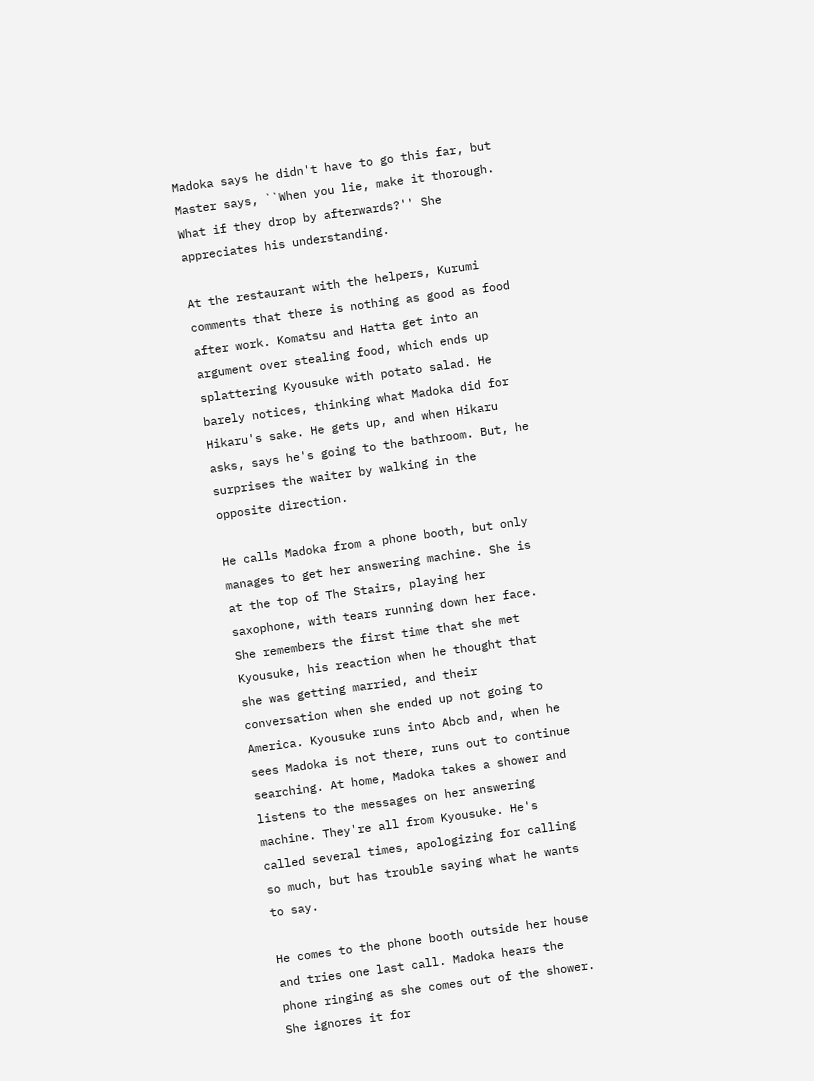Madoka says he didn't have to go this far, but Master says, ``When you lie, make it thorough. What if they drop by afterwards?'' She appreciates his understanding.

At the restaurant with the helpers, Kurumi comments that there is nothing as good as food after work. Komatsu and Hatta get into an argument over stealing food, which ends up splattering Kyousuke with potato salad. He barely notices, thinking what Madoka did for Hikaru's sake. He gets up, and when Hikaru asks, says he's going to the bathroom. But, he surprises the waiter by walking in the opposite direction.

He calls Madoka from a phone booth, but only manages to get her answering machine. She is at the top of The Stairs, playing her saxophone, with tears running down her face. She remembers the first time that she met Kyousuke, his reaction when he thought that she was getting married, and their conversation when she ended up not going to America. Kyousuke runs into Abcb and, when he sees Madoka is not there, runs out to continue searching. At home, Madoka takes a shower and listens to the messages on her answering machine. They're all from Kyousuke. He's called several times, apologizing for calling so much, but has trouble saying what he wants to say.

He comes to the phone booth outside her house and tries one last call. Madoka hears the phone ringing as she comes out of the shower. She ignores it for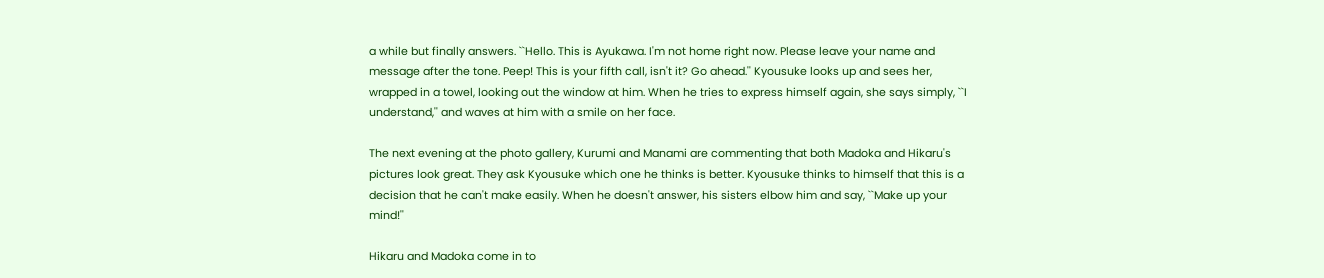a while but finally answers. ``Hello. This is Ayukawa. I'm not home right now. Please leave your name and message after the tone. Peep! This is your fifth call, isn't it? Go ahead.'' Kyousuke looks up and sees her, wrapped in a towel, looking out the window at him. When he tries to express himself again, she says simply, ``I understand,'' and waves at him with a smile on her face.

The next evening at the photo gallery, Kurumi and Manami are commenting that both Madoka and Hikaru's pictures look great. They ask Kyousuke which one he thinks is better. Kyousuke thinks to himself that this is a decision that he can't make easily. When he doesn't answer, his sisters elbow him and say, ``Make up your mind!''

Hikaru and Madoka come in to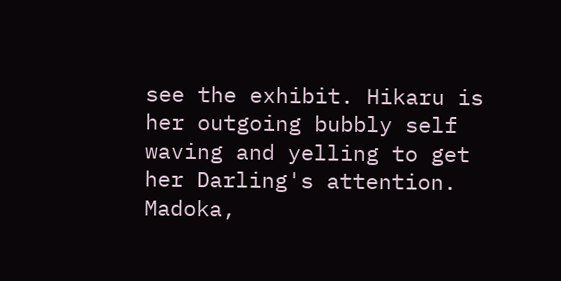see the exhibit. Hikaru is her outgoing bubbly self waving and yelling to get her Darling's attention. Madoka,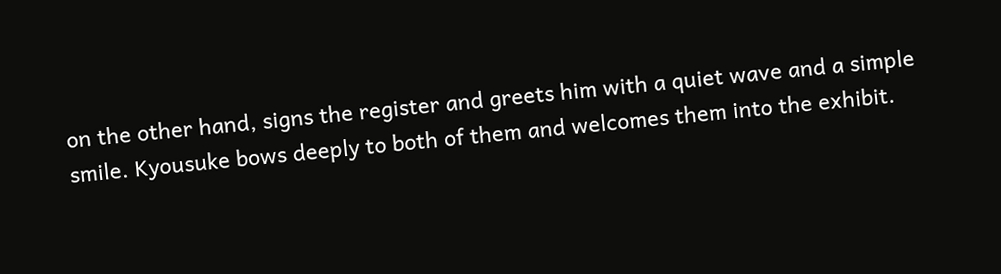on the other hand, signs the register and greets him with a quiet wave and a simple smile. Kyousuke bows deeply to both of them and welcomes them into the exhibit.